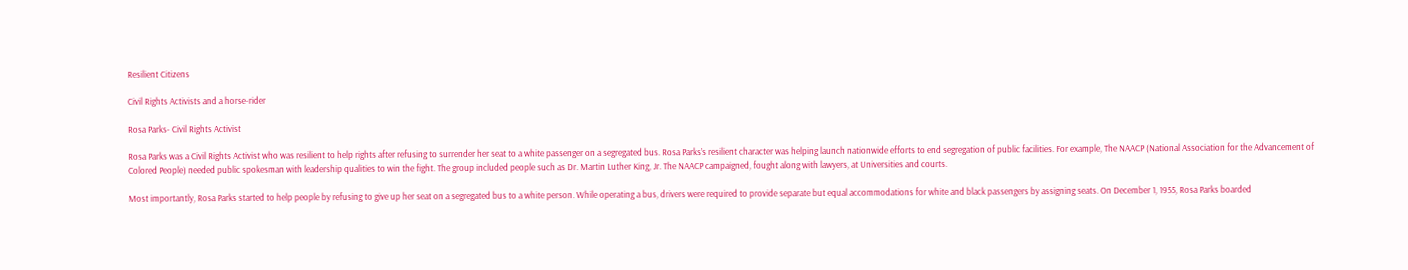Resilient Citizens

Civil Rights Activists and a horse-rider

Rosa Parks- Civil Rights Activist

Rosa Parks was a Civil Rights Activist who was resilient to help rights after refusing to surrender her seat to a white passenger on a segregated bus. Rosa Parks’s resilient character was helping launch nationwide efforts to end segregation of public facilities. For example, The NAACP (National Association for the Advancement of Colored People) needed public spokesman with leadership qualities to win the fight. The group included people such as Dr. Martin Luther King, Jr. The NAACP campaigned, fought along with lawyers, at Universities and courts.

Most importantly, Rosa Parks started to help people by refusing to give up her seat on a segregated bus to a white person. While operating a bus, drivers were required to provide separate but equal accommodations for white and black passengers by assigning seats. On December 1, 1955, Rosa Parks boarded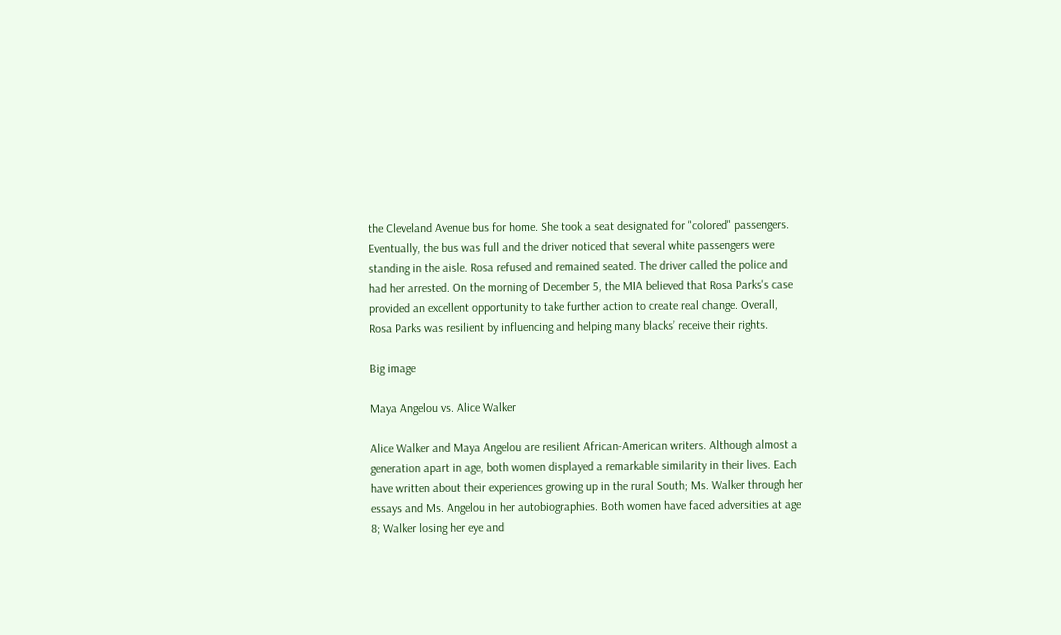the Cleveland Avenue bus for home. She took a seat designated for "colored" passengers. Eventually, the bus was full and the driver noticed that several white passengers were standing in the aisle. Rosa refused and remained seated. The driver called the police and had her arrested. On the morning of December 5, the MIA believed that Rosa Parks's case provided an excellent opportunity to take further action to create real change. Overall, Rosa Parks was resilient by influencing and helping many blacks’ receive their rights.

Big image

Maya Angelou vs. Alice Walker

Alice Walker and Maya Angelou are resilient African-American writers. Although almost a generation apart in age, both women displayed a remarkable similarity in their lives. Each have written about their experiences growing up in the rural South; Ms. Walker through her essays and Ms. Angelou in her autobiographies. Both women have faced adversities at age 8; Walker losing her eye and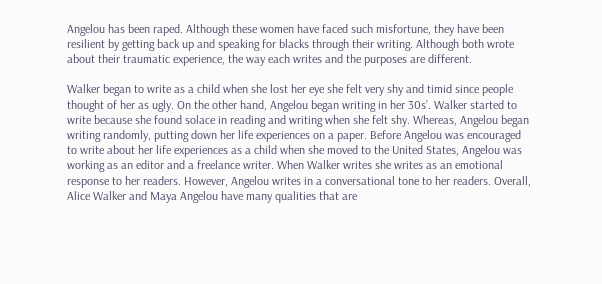Angelou has been raped. Although these women have faced such misfortune, they have been resilient by getting back up and speaking for blacks through their writing. Although both wrote about their traumatic experience, the way each writes and the purposes are different.

Walker began to write as a child when she lost her eye she felt very shy and timid since people thought of her as ugly. On the other hand, Angelou began writing in her 30s’. Walker started to write because she found solace in reading and writing when she felt shy. Whereas, Angelou began writing randomly, putting down her life experiences on a paper. Before Angelou was encouraged to write about her life experiences as a child when she moved to the United States, Angelou was working as an editor and a freelance writer. When Walker writes she writes as an emotional response to her readers. However, Angelou writes in a conversational tone to her readers. Overall, Alice Walker and Maya Angelou have many qualities that are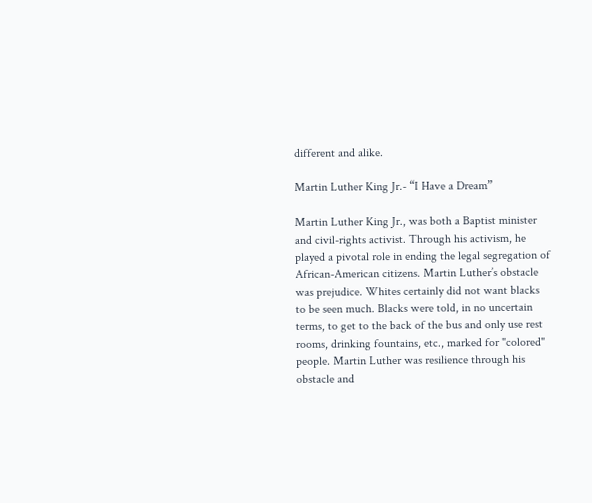different and alike.

Martin Luther King Jr.- “I Have a Dream”

Martin Luther King Jr., was both a Baptist minister and civil-rights activist. Through his activism, he played a pivotal role in ending the legal segregation of African-American citizens. Martin Luther’s obstacle was prejudice. Whites certainly did not want blacks to be seen much. Blacks were told, in no uncertain terms, to get to the back of the bus and only use rest rooms, drinking fountains, etc., marked for "colored" people. Martin Luther was resilience through his obstacle and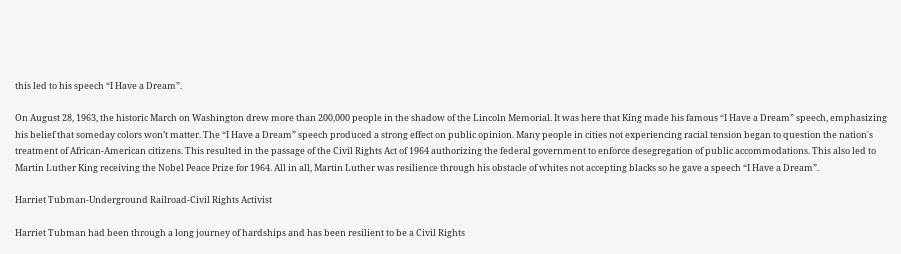this led to his speech “I Have a Dream”.

On August 28, 1963, the historic March on Washington drew more than 200,000 people in the shadow of the Lincoln Memorial. It was here that King made his famous “I Have a Dream” speech, emphasizing his belief that someday colors won’t matter. The “I Have a Dream” speech produced a strong effect on public opinion. Many people in cities not experiencing racial tension began to question the nation's treatment of African-American citizens. This resulted in the passage of the Civil Rights Act of 1964 authorizing the federal government to enforce desegregation of public accommodations. This also led to Martin Luther King receiving the Nobel Peace Prize for 1964. All in all, Martin Luther was resilience through his obstacle of whites not accepting blacks so he gave a speech “I Have a Dream”.

Harriet Tubman-Underground Railroad-Civil Rights Activist

Harriet Tubman had been through a long journey of hardships and has been resilient to be a Civil Rights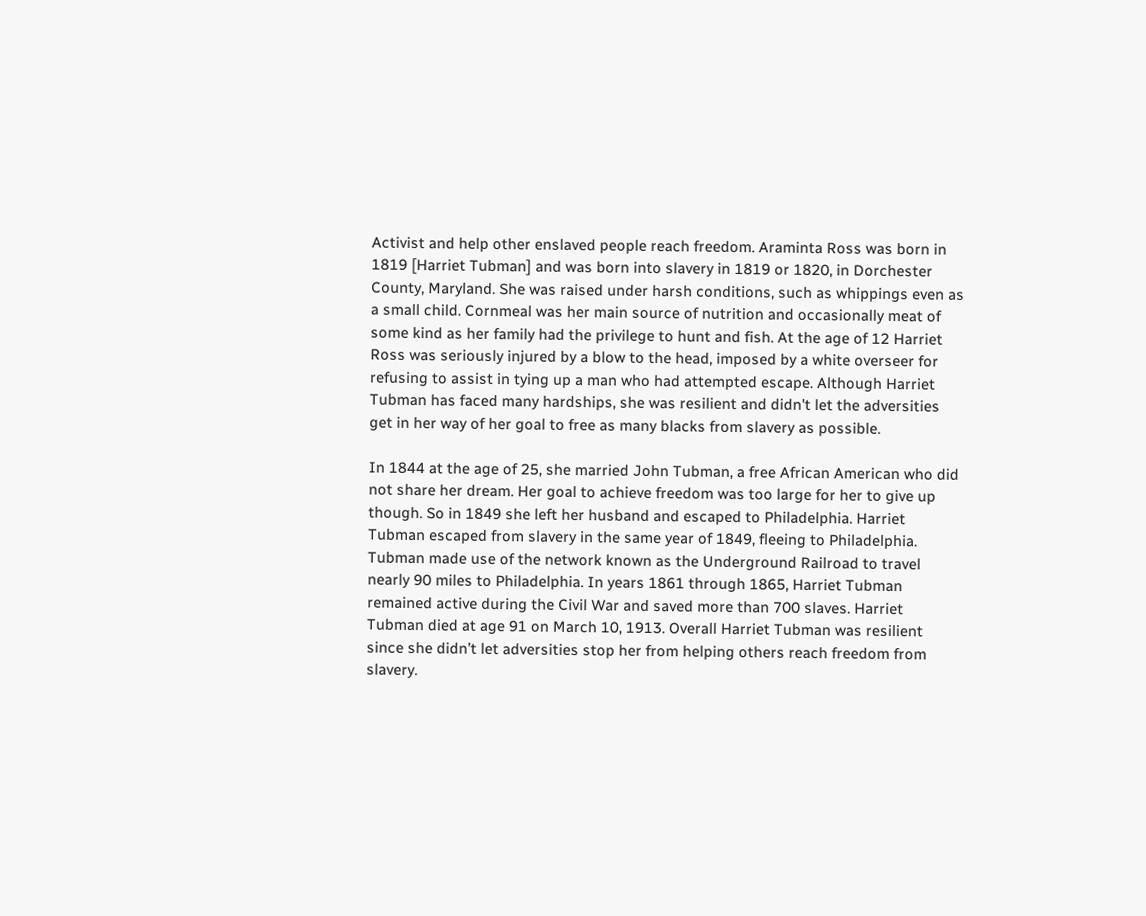Activist and help other enslaved people reach freedom. Araminta Ross was born in 1819 [Harriet Tubman] and was born into slavery in 1819 or 1820, in Dorchester County, Maryland. She was raised under harsh conditions, such as whippings even as a small child. Cornmeal was her main source of nutrition and occasionally meat of some kind as her family had the privilege to hunt and fish. At the age of 12 Harriet Ross was seriously injured by a blow to the head, imposed by a white overseer for refusing to assist in tying up a man who had attempted escape. Although Harriet Tubman has faced many hardships, she was resilient and didn't let the adversities get in her way of her goal to free as many blacks from slavery as possible.

In 1844 at the age of 25, she married John Tubman, a free African American who did not share her dream. Her goal to achieve freedom was too large for her to give up though. So in 1849 she left her husband and escaped to Philadelphia. Harriet Tubman escaped from slavery in the same year of 1849, fleeing to Philadelphia. Tubman made use of the network known as the Underground Railroad to travel nearly 90 miles to Philadelphia. In years 1861 through 1865, Harriet Tubman remained active during the Civil War and saved more than 700 slaves. Harriet Tubman died at age 91 on March 10, 1913. Overall Harriet Tubman was resilient since she didn’t let adversities stop her from helping others reach freedom from slavery.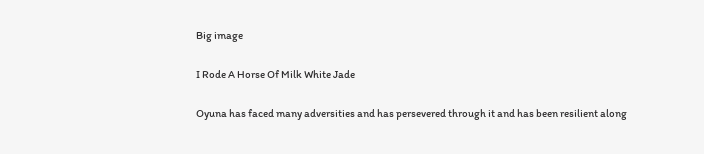Big image

I Rode A Horse Of Milk White Jade

Oyuna has faced many adversities and has persevered through it and has been resilient along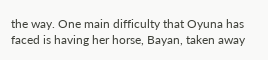the way. One main difficulty that Oyuna has faced is having her horse, Bayan, taken away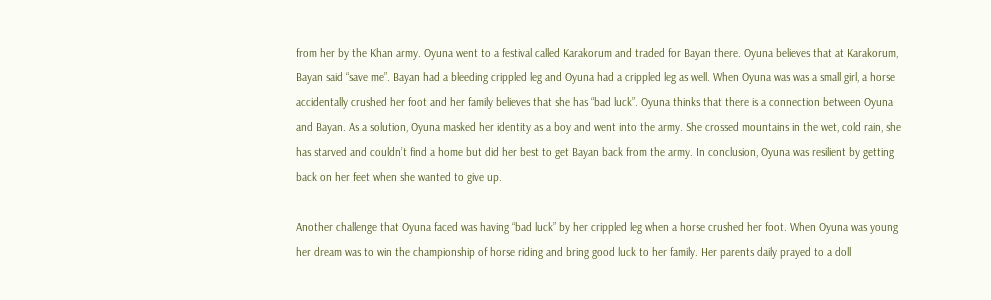from her by the Khan army. Oyuna went to a festival called Karakorum and traded for Bayan there. Oyuna believes that at Karakorum, Bayan said “save me”. Bayan had a bleeding crippled leg and Oyuna had a crippled leg as well. When Oyuna was was a small girl, a horse accidentally crushed her foot and her family believes that she has “bad luck”. Oyuna thinks that there is a connection between Oyuna and Bayan. As a solution, Oyuna masked her identity as a boy and went into the army. She crossed mountains in the wet, cold rain, she has starved and couldn’t find a home but did her best to get Bayan back from the army. In conclusion, Oyuna was resilient by getting back on her feet when she wanted to give up.

Another challenge that Oyuna faced was having “bad luck” by her crippled leg when a horse crushed her foot. When Oyuna was young her dream was to win the championship of horse riding and bring good luck to her family. Her parents daily prayed to a doll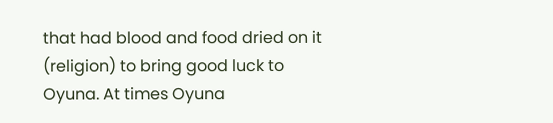that had blood and food dried on it (religion) to bring good luck to Oyuna. At times Oyuna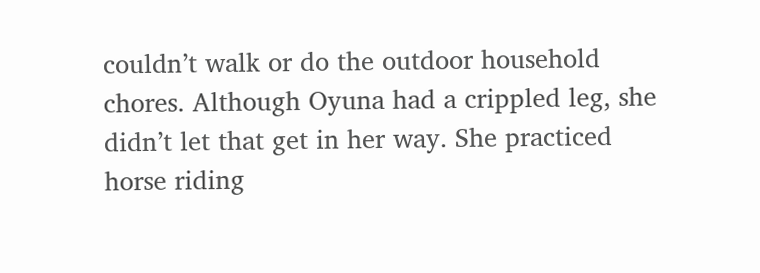couldn’t walk or do the outdoor household chores. Although Oyuna had a crippled leg, she didn’t let that get in her way. She practiced horse riding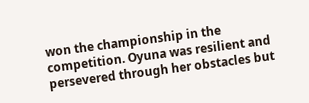won the championship in the competition. Oyuna was resilient and persevered through her obstacles but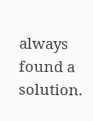always found a solution.